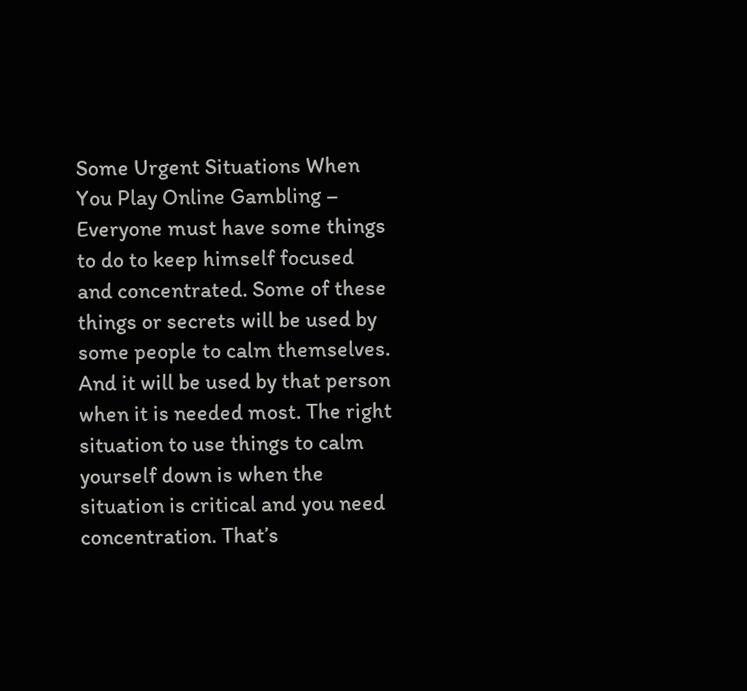Some Urgent Situations When You Play Online Gambling – Everyone must have some things to do to keep himself focused and concentrated. Some of these things or secrets will be used by some people to calm themselves. And it will be used by that person when it is needed most. The right situation to use things to calm yourself down is when the situation is critical and you need concentration. That’s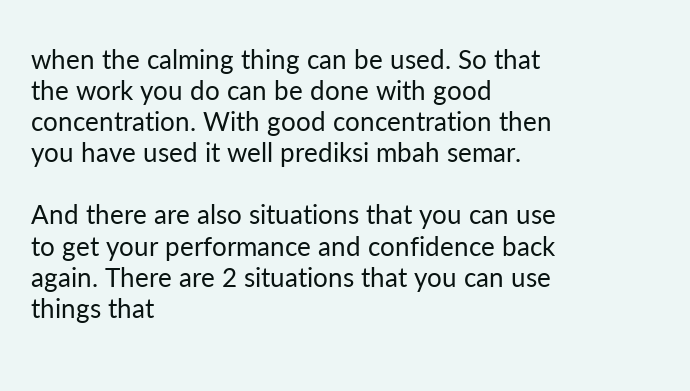when the calming thing can be used. So that the work you do can be done with good concentration. With good concentration then you have used it well prediksi mbah semar.

And there are also situations that you can use to get your performance and confidence back again. There are 2 situations that you can use things that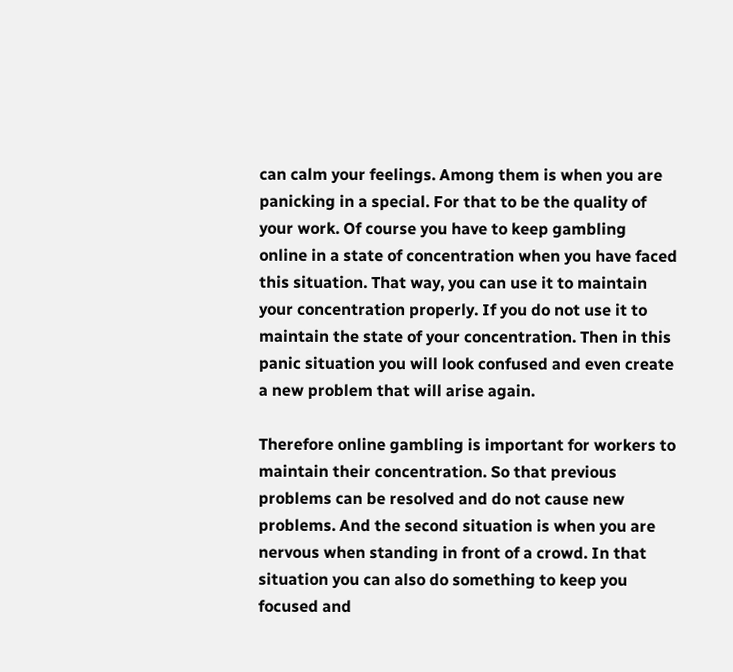can calm your feelings. Among them is when you are panicking in a special. For that to be the quality of your work. Of course you have to keep gambling online in a state of concentration when you have faced this situation. That way, you can use it to maintain your concentration properly. If you do not use it to maintain the state of your concentration. Then in this panic situation you will look confused and even create a new problem that will arise again.

Therefore online gambling is important for workers to maintain their concentration. So that previous problems can be resolved and do not cause new problems. And the second situation is when you are nervous when standing in front of a crowd. In that situation you can also do something to keep you focused and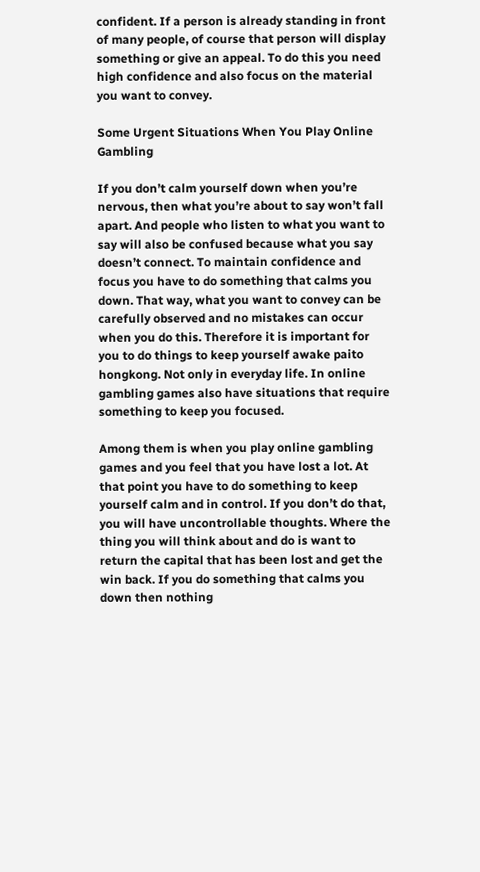confident. If a person is already standing in front of many people, of course that person will display something or give an appeal. To do this you need high confidence and also focus on the material you want to convey.

Some Urgent Situations When You Play Online Gambling

If you don’t calm yourself down when you’re nervous, then what you’re about to say won’t fall apart. And people who listen to what you want to say will also be confused because what you say doesn’t connect. To maintain confidence and focus you have to do something that calms you down. That way, what you want to convey can be carefully observed and no mistakes can occur when you do this. Therefore it is important for you to do things to keep yourself awake paito hongkong. Not only in everyday life. In online gambling games also have situations that require something to keep you focused.

Among them is when you play online gambling games and you feel that you have lost a lot. At that point you have to do something to keep yourself calm and in control. If you don’t do that, you will have uncontrollable thoughts. Where the thing you will think about and do is want to return the capital that has been lost and get the win back. If you do something that calms you down then nothing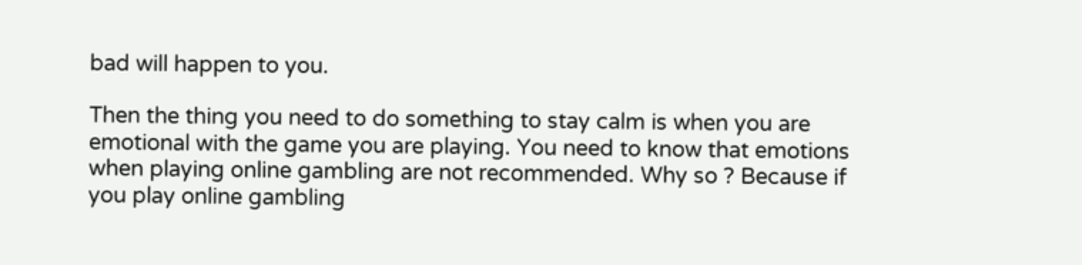bad will happen to you.

Then the thing you need to do something to stay calm is when you are emotional with the game you are playing. You need to know that emotions when playing online gambling are not recommended. Why so ? Because if you play online gambling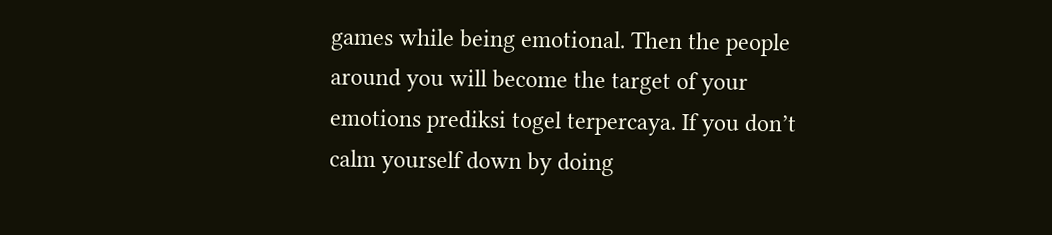games while being emotional. Then the people around you will become the target of your emotions prediksi togel terpercaya. If you don’t calm yourself down by doing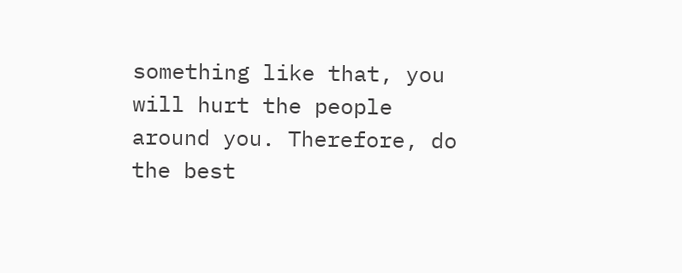something like that, you will hurt the people around you. Therefore, do the best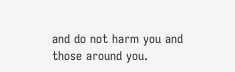and do not harm you and those around you.